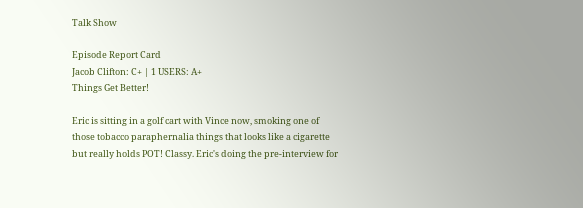Talk Show

Episode Report Card
Jacob Clifton: C+ | 1 USERS: A+
Things Get Better!

Eric is sitting in a golf cart with Vince now, smoking one of those tobacco paraphernalia things that looks like a cigarette but really holds POT! Classy. Eric's doing the pre-interview for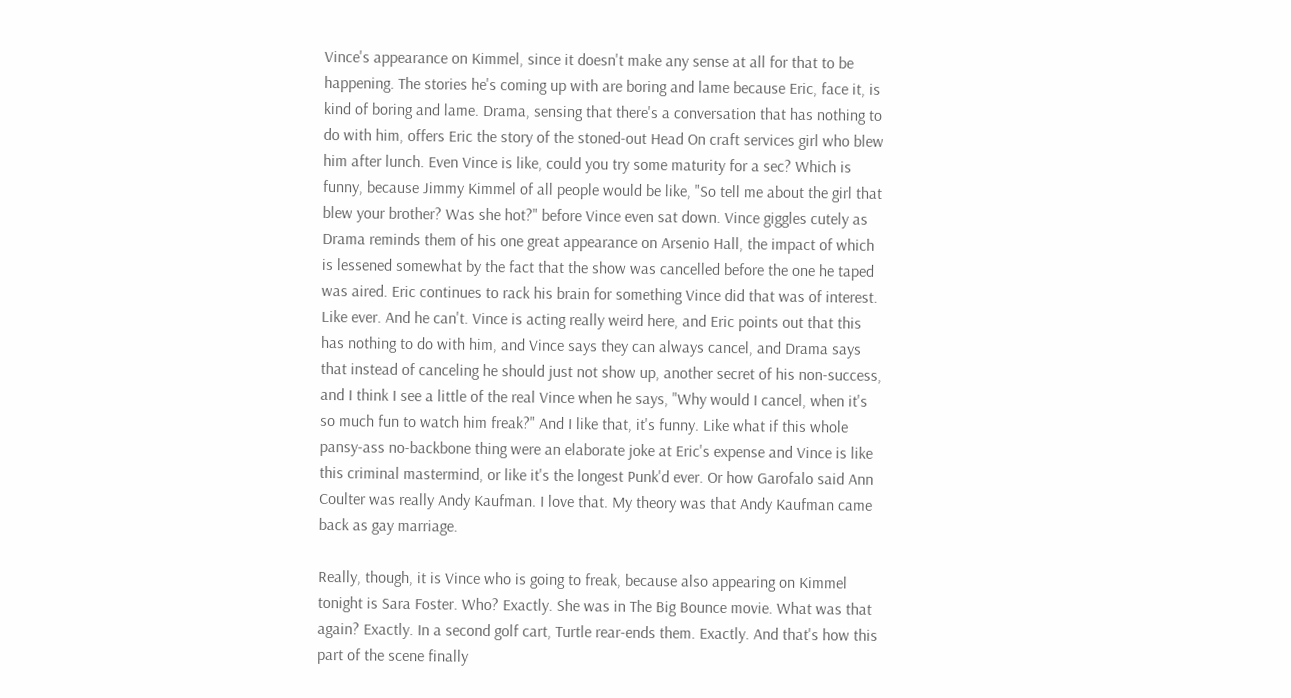Vince's appearance on Kimmel, since it doesn't make any sense at all for that to be happening. The stories he's coming up with are boring and lame because Eric, face it, is kind of boring and lame. Drama, sensing that there's a conversation that has nothing to do with him, offers Eric the story of the stoned-out Head On craft services girl who blew him after lunch. Even Vince is like, could you try some maturity for a sec? Which is funny, because Jimmy Kimmel of all people would be like, "So tell me about the girl that blew your brother? Was she hot?" before Vince even sat down. Vince giggles cutely as Drama reminds them of his one great appearance on Arsenio Hall, the impact of which is lessened somewhat by the fact that the show was cancelled before the one he taped was aired. Eric continues to rack his brain for something Vince did that was of interest. Like ever. And he can't. Vince is acting really weird here, and Eric points out that this has nothing to do with him, and Vince says they can always cancel, and Drama says that instead of canceling he should just not show up, another secret of his non-success, and I think I see a little of the real Vince when he says, "Why would I cancel, when it's so much fun to watch him freak?" And I like that, it's funny. Like what if this whole pansy-ass no-backbone thing were an elaborate joke at Eric's expense and Vince is like this criminal mastermind, or like it's the longest Punk'd ever. Or how Garofalo said Ann Coulter was really Andy Kaufman. I love that. My theory was that Andy Kaufman came back as gay marriage.

Really, though, it is Vince who is going to freak, because also appearing on Kimmel tonight is Sara Foster. Who? Exactly. She was in The Big Bounce movie. What was that again? Exactly. In a second golf cart, Turtle rear-ends them. Exactly. And that's how this part of the scene finally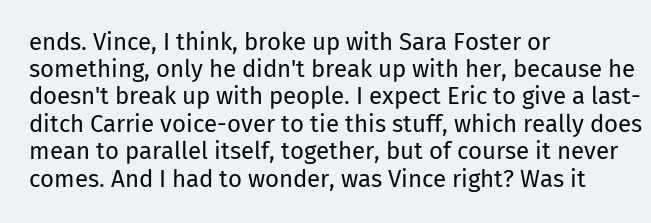ends. Vince, I think, broke up with Sara Foster or something, only he didn't break up with her, because he doesn't break up with people. I expect Eric to give a last-ditch Carrie voice-over to tie this stuff, which really does mean to parallel itself, together, but of course it never comes. And I had to wonder, was Vince right? Was it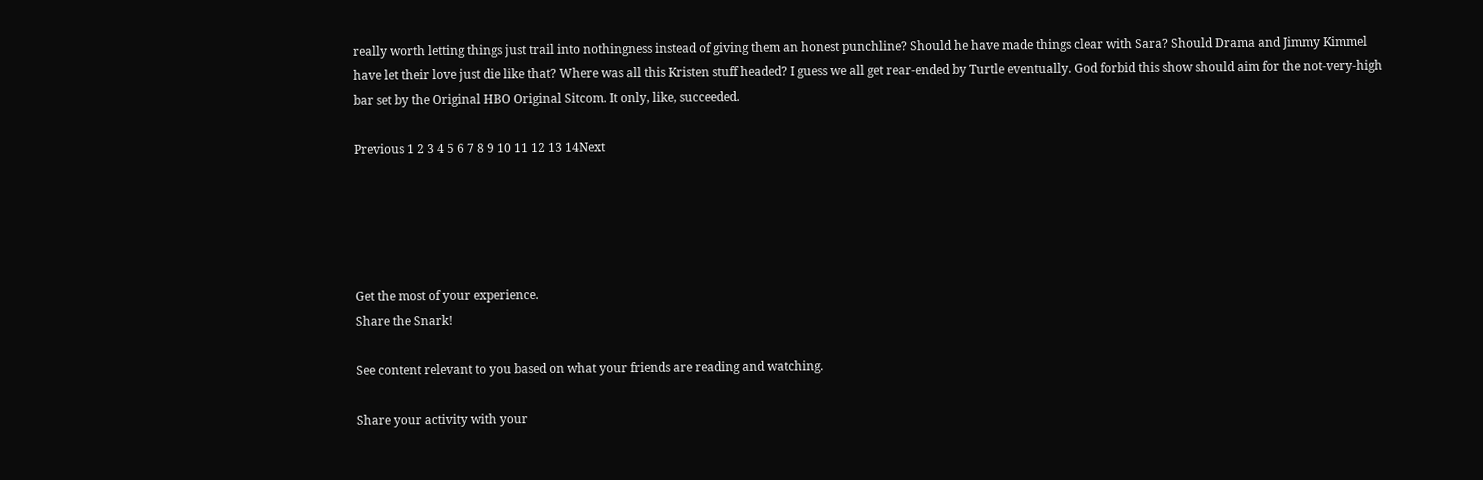really worth letting things just trail into nothingness instead of giving them an honest punchline? Should he have made things clear with Sara? Should Drama and Jimmy Kimmel have let their love just die like that? Where was all this Kristen stuff headed? I guess we all get rear-ended by Turtle eventually. God forbid this show should aim for the not-very-high bar set by the Original HBO Original Sitcom. It only, like, succeeded.

Previous 1 2 3 4 5 6 7 8 9 10 11 12 13 14Next





Get the most of your experience.
Share the Snark!

See content relevant to you based on what your friends are reading and watching.

Share your activity with your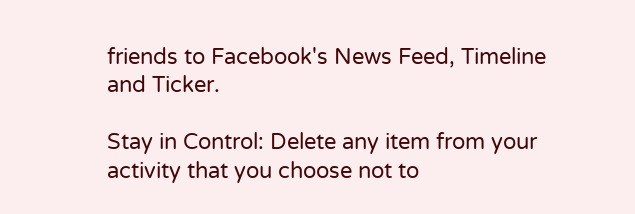friends to Facebook's News Feed, Timeline and Ticker.

Stay in Control: Delete any item from your activity that you choose not to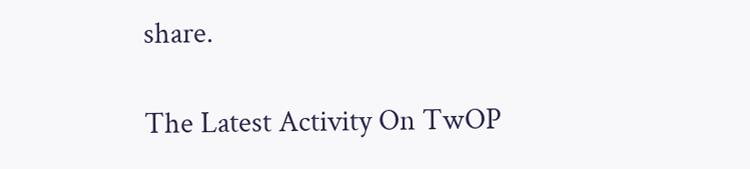share.

The Latest Activity On TwOP